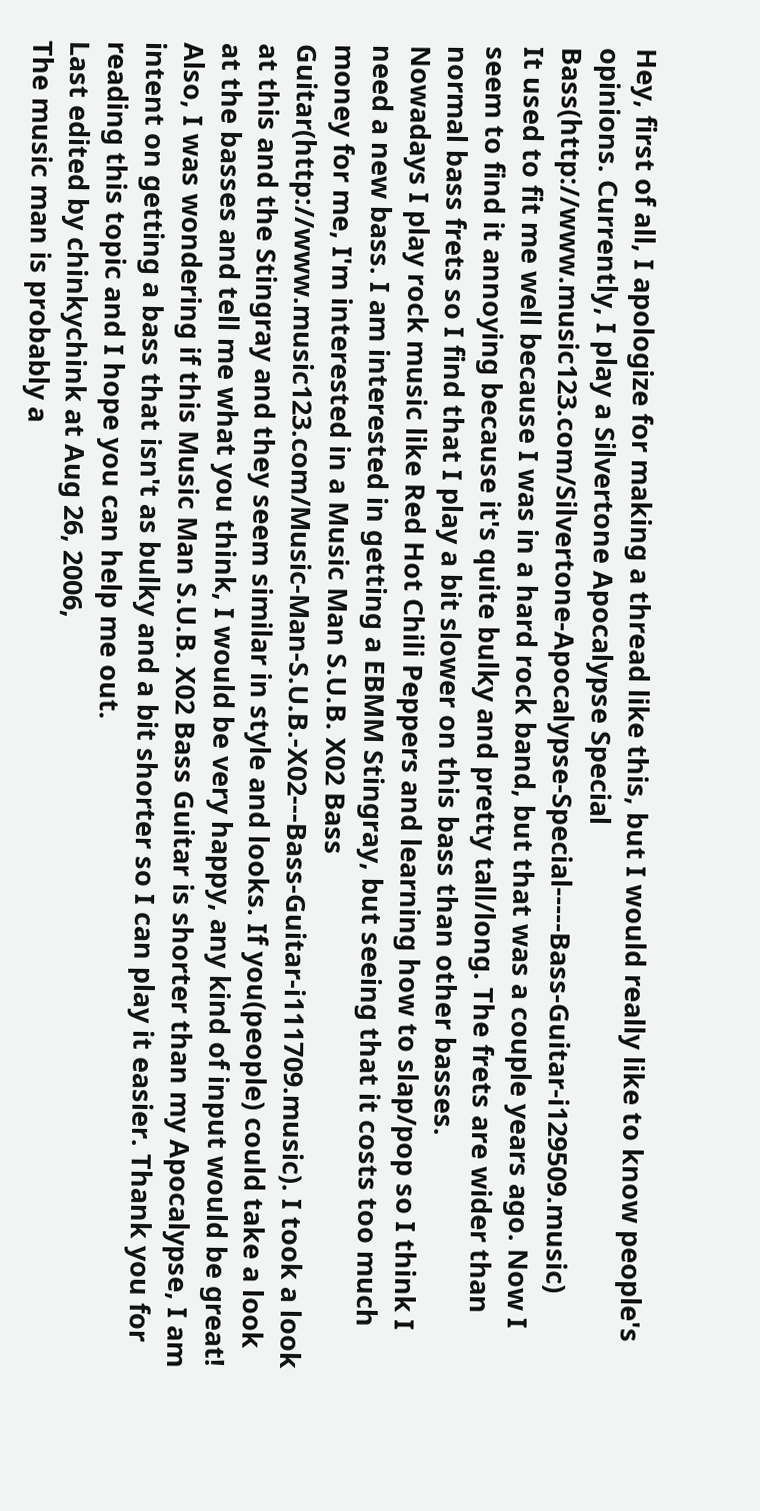Hey, first of all, I apologize for making a thread like this, but I would really like to know people's opinions. Currently, I play a Silvertone Apocalypse Special Bass(http://www.music123.com/Silvertone-Apocalypse-Special-----Bass-Guitar-i129509.music)
It used to fit me well because I was in a hard rock band, but that was a couple years ago. Now I seem to find it annoying because it's quite bulky and pretty tall/long. The frets are wider than normal bass frets so I find that I play a bit slower on this bass than other basses.
Nowadays I play rock music like Red Hot Chili Peppers and learning how to slap/pop so I think I need a new bass. I am interested in getting a EBMM Stingray, but seeing that it costs too much money for me, I'm interested in a Music Man S.U.B. X02 Bass Guitar(http://www.music123.com/Music-Man-S.U.B.-X02---Bass-Guitar-i111709.music). I took a look at this and the Stingray and they seem similar in style and looks. If you(people) could take a look at the basses and tell me what you think, I would be very happy, any kind of input would be great! Also, I was wondering if this Music Man S.U.B. X02 Bass Guitar is shorter than my Apocalypse, I am intent on getting a bass that isn't as bulky and a bit shorter so I can play it easier. Thank you for reading this topic and I hope you can help me out.
Last edited by chinkychink at Aug 26, 2006,
The music man is probably a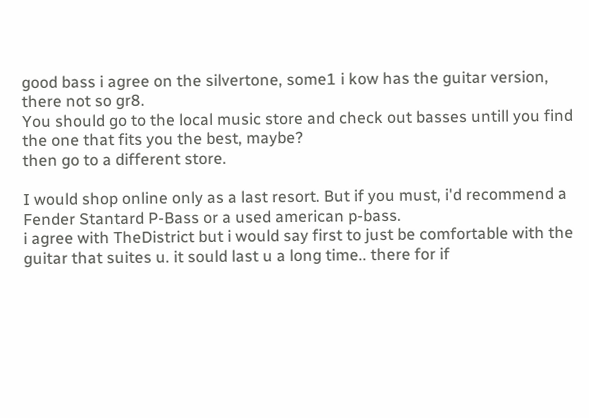good bass i agree on the silvertone, some1 i kow has the guitar version, there not so gr8.
You should go to the local music store and check out basses untill you find the one that fits you the best, maybe?
then go to a different store.

I would shop online only as a last resort. But if you must, i'd recommend a Fender Stantard P-Bass or a used american p-bass.
i agree with TheDistrict but i would say first to just be comfortable with the guitar that suites u. it sould last u a long time.. there for if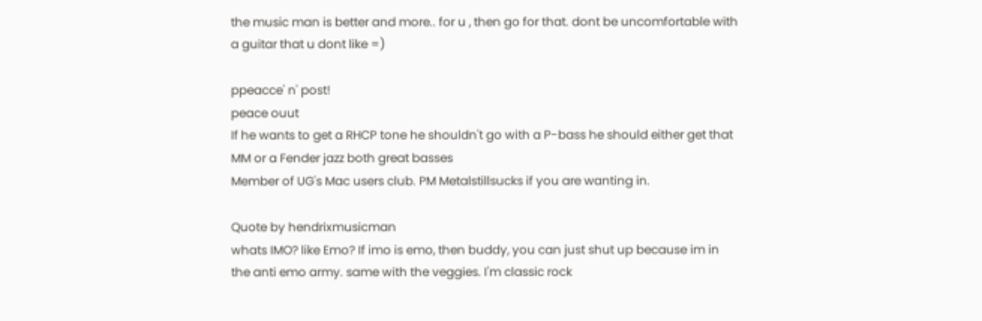the music man is better and more.. for u , then go for that. dont be uncomfortable with a guitar that u dont like =)

ppeacce' n' post!
peace ouut
If he wants to get a RHCP tone he shouldn't go with a P-bass he should either get that MM or a Fender jazz both great basses
Member of UG's Mac users club. PM Metalstillsucks if you are wanting in.

Quote by hendrixmusicman
whats IMO? like Emo? If imo is emo, then buddy, you can just shut up because im in the anti emo army. same with the veggies. I'm classic rock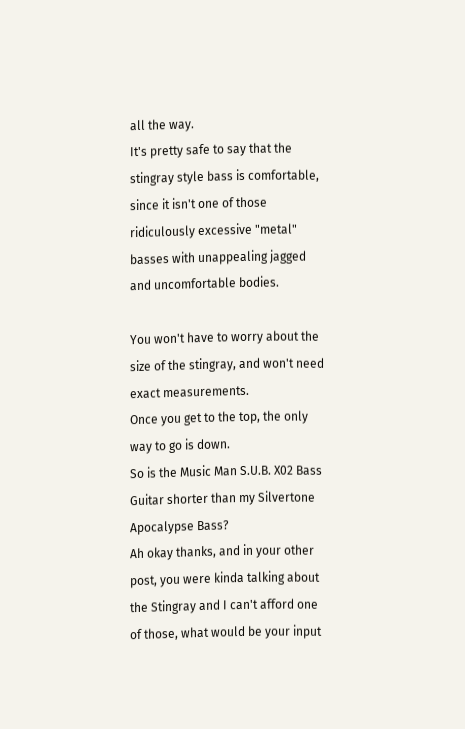all the way.
It's pretty safe to say that the stingray style bass is comfortable, since it isn't one of those ridiculously excessive "metal" basses with unappealing jagged and uncomfortable bodies.

You won't have to worry about the size of the stingray, and won't need exact measurements.
Once you get to the top, the only way to go is down.
So is the Music Man S.U.B. X02 Bass Guitar shorter than my Silvertone Apocalypse Bass?
Ah okay thanks, and in your other post, you were kinda talking about the Stingray and I can't afford one of those, what would be your input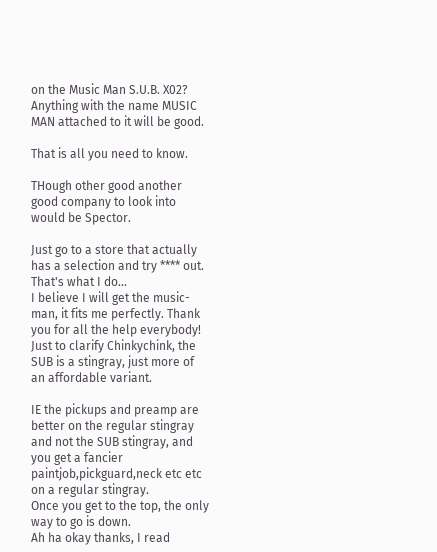on the Music Man S.U.B. X02?
Anything with the name MUSIC MAN attached to it will be good.

That is all you need to know.

THough other good another good company to look into would be Spector.

Just go to a store that actually has a selection and try **** out. That's what I do...
I believe I will get the music-man, it fits me perfectly. Thank you for all the help everybody!
Just to clarify Chinkychink, the SUB is a stingray, just more of an affordable variant.

IE the pickups and preamp are better on the regular stingray and not the SUB stingray, and you get a fancier paintjob,pickguard,neck etc etc on a regular stingray.
Once you get to the top, the only way to go is down.
Ah ha okay thanks, I read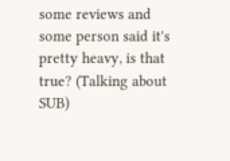some reviews and some person said it's pretty heavy, is that true? (Talking about SUB)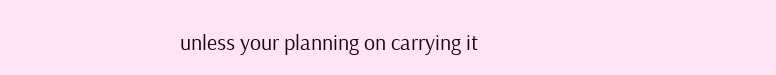unless your planning on carrying it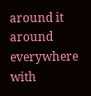around it around everywhere with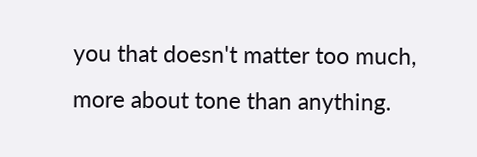you that doesn't matter too much, more about tone than anything.